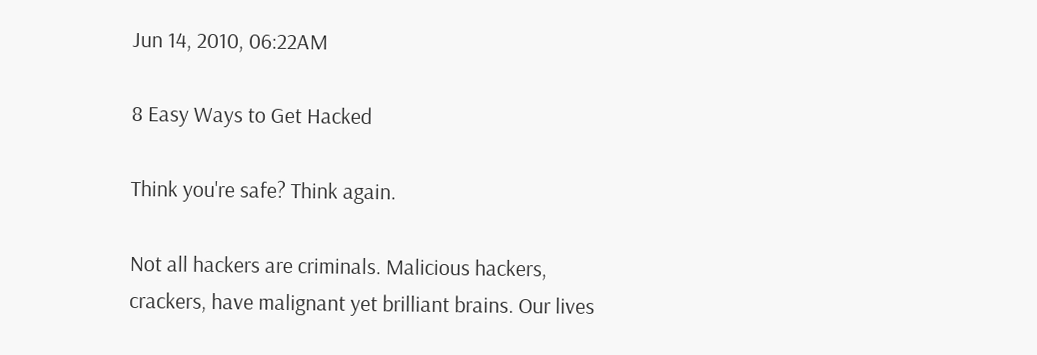Jun 14, 2010, 06:22AM

8 Easy Ways to Get Hacked

Think you're safe? Think again.

Not all hackers are criminals. Malicious hackers, crackers, have malignant yet brilliant brains. Our lives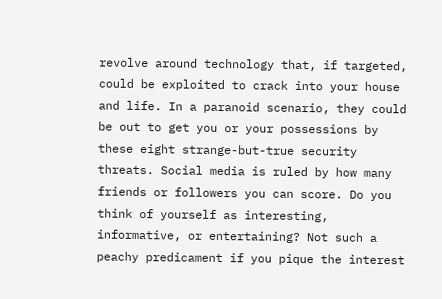revolve around technology that, if targeted, could be exploited to crack into your house and life. In a paranoid scenario, they could be out to get you or your possessions by these eight strange-but-true security threats. Social media is ruled by how many friends or followers you can score. Do you think of yourself as interesting, informative, or entertaining? Not such a peachy predicament if you pique the interest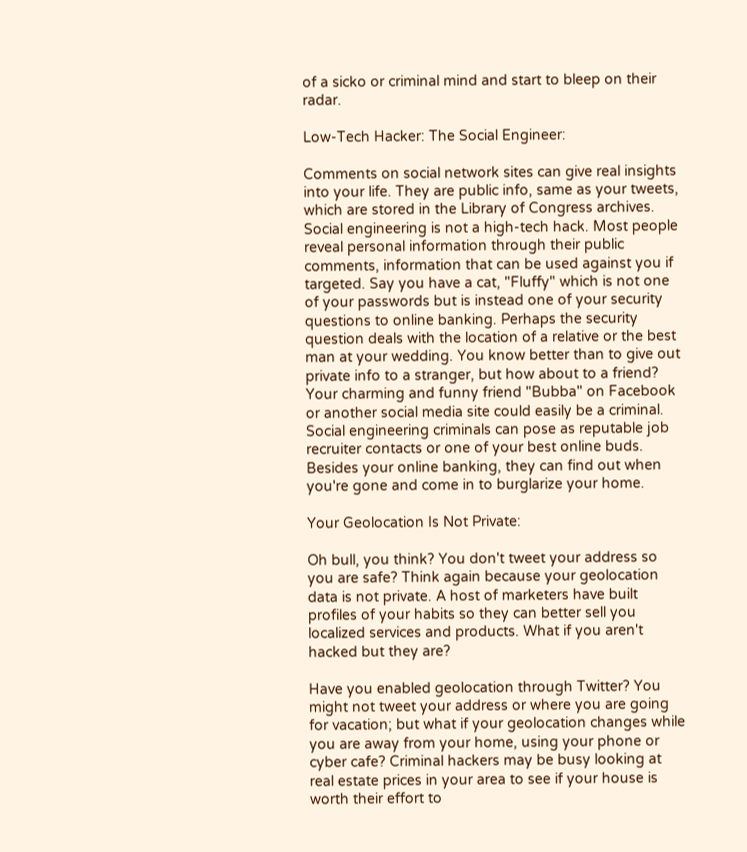of a sicko or criminal mind and start to bleep on their radar.

Low-Tech Hacker: The Social Engineer:

Comments on social network sites can give real insights into your life. They are public info, same as your tweets, which are stored in the Library of Congress archives. Social engineering is not a high-tech hack. Most people reveal personal information through their public comments, information that can be used against you if targeted. Say you have a cat, "Fluffy" which is not one of your passwords but is instead one of your security questions to online banking. Perhaps the security question deals with the location of a relative or the best man at your wedding. You know better than to give out private info to a stranger, but how about to a friend? Your charming and funny friend "Bubba" on Facebook or another social media site could easily be a criminal. Social engineering criminals can pose as reputable job recruiter contacts or one of your best online buds. Besides your online banking, they can find out when you're gone and come in to burglarize your home.

Your Geolocation Is Not Private:

Oh bull, you think? You don't tweet your address so you are safe? Think again because your geolocation data is not private. A host of marketers have built profiles of your habits so they can better sell you localized services and products. What if you aren't hacked but they are?

Have you enabled geolocation through Twitter? You might not tweet your address or where you are going for vacation; but what if your geolocation changes while you are away from your home, using your phone or cyber cafe? Criminal hackers may be busy looking at real estate prices in your area to see if your house is worth their effort to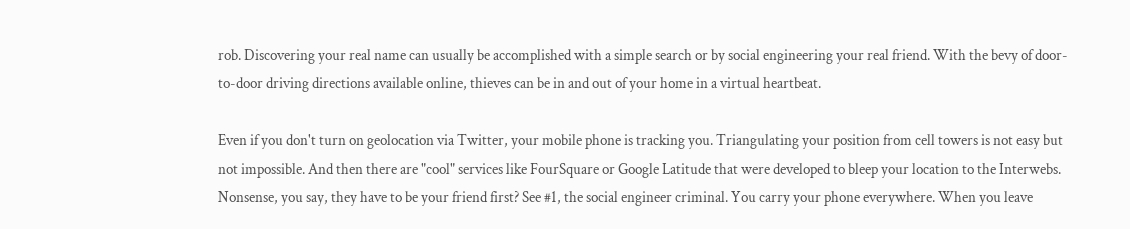rob. Discovering your real name can usually be accomplished with a simple search or by social engineering your real friend. With the bevy of door-to-door driving directions available online, thieves can be in and out of your home in a virtual heartbeat.

Even if you don't turn on geolocation via Twitter, your mobile phone is tracking you. Triangulating your position from cell towers is not easy but not impossible. And then there are "cool" services like FourSquare or Google Latitude that were developed to bleep your location to the Interwebs.  Nonsense, you say, they have to be your friend first? See #1, the social engineer criminal. You carry your phone everywhere. When you leave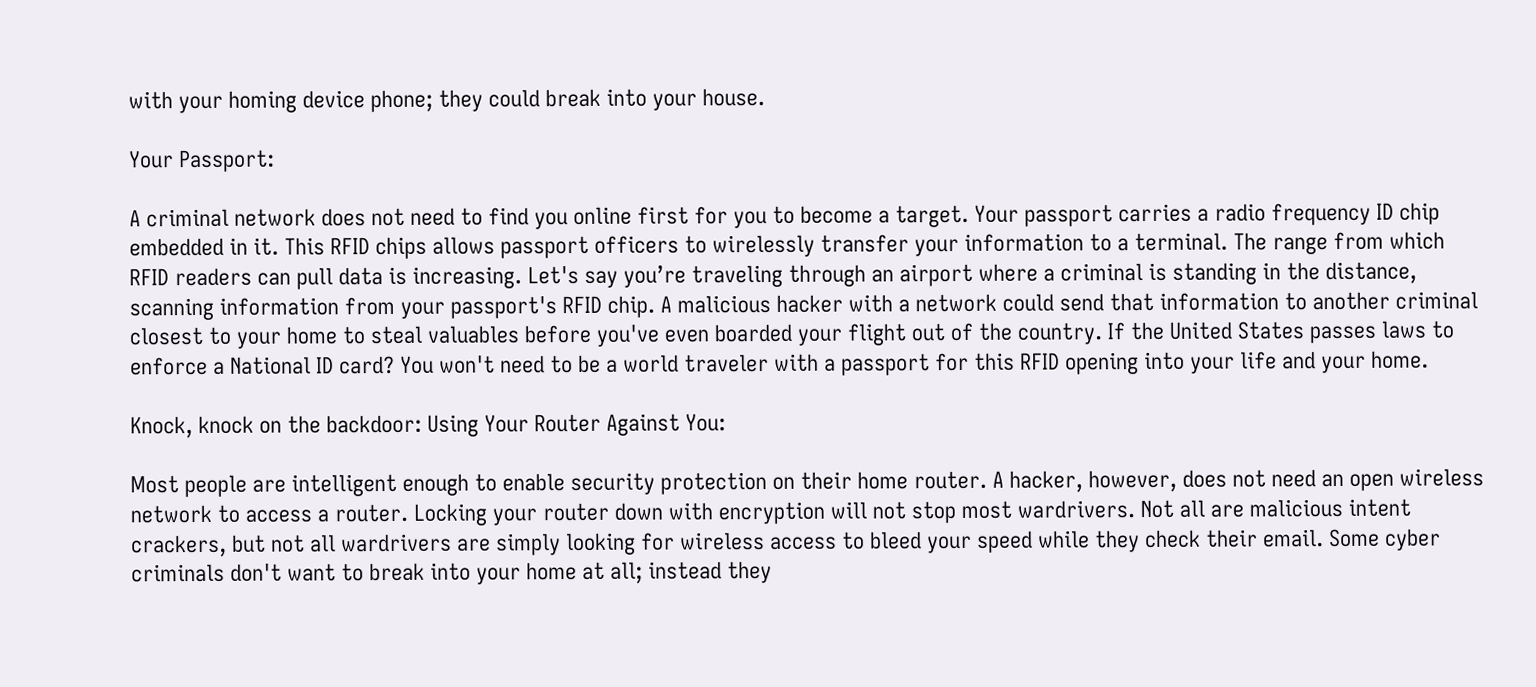with your homing device phone; they could break into your house.

Your Passport:

A criminal network does not need to find you online first for you to become a target. Your passport carries a radio frequency ID chip embedded in it. This RFID chips allows passport officers to wirelessly transfer your information to a terminal. The range from which RFID readers can pull data is increasing. Let's say you’re traveling through an airport where a criminal is standing in the distance, scanning information from your passport's RFID chip. A malicious hacker with a network could send that information to another criminal closest to your home to steal valuables before you've even boarded your flight out of the country. If the United States passes laws to enforce a National ID card? You won't need to be a world traveler with a passport for this RFID opening into your life and your home.

Knock, knock on the backdoor: Using Your Router Against You:

Most people are intelligent enough to enable security protection on their home router. A hacker, however, does not need an open wireless network to access a router. Locking your router down with encryption will not stop most wardrivers. Not all are malicious intent crackers, but not all wardrivers are simply looking for wireless access to bleed your speed while they check their email. Some cyber criminals don't want to break into your home at all; instead they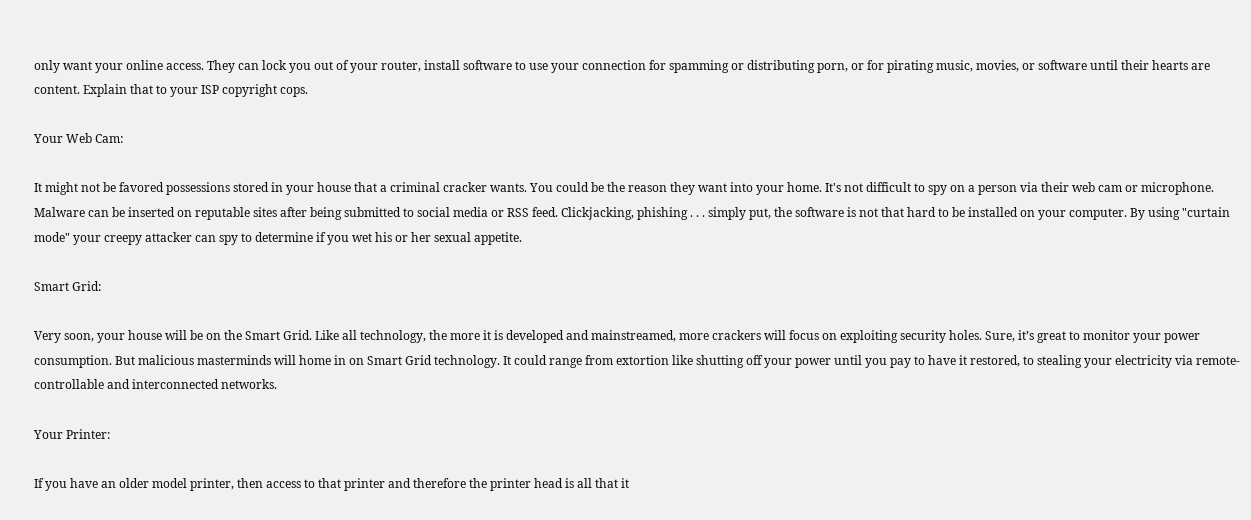only want your online access. They can lock you out of your router, install software to use your connection for spamming or distributing porn, or for pirating music, movies, or software until their hearts are content. Explain that to your ISP copyright cops.

Your Web Cam:

It might not be favored possessions stored in your house that a criminal cracker wants. You could be the reason they want into your home. It's not difficult to spy on a person via their web cam or microphone. Malware can be inserted on reputable sites after being submitted to social media or RSS feed. Clickjacking, phishing . . . simply put, the software is not that hard to be installed on your computer. By using "curtain mode" your creepy attacker can spy to determine if you wet his or her sexual appetite.

Smart Grid:

Very soon, your house will be on the Smart Grid. Like all technology, the more it is developed and mainstreamed, more crackers will focus on exploiting security holes. Sure, it’s great to monitor your power consumption. But malicious masterminds will home in on Smart Grid technology. It could range from extortion like shutting off your power until you pay to have it restored, to stealing your electricity via remote-controllable and interconnected networks.

Your Printer:

If you have an older model printer, then access to that printer and therefore the printer head is all that it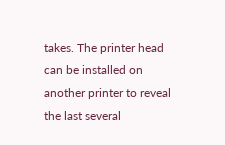takes. The printer head can be installed on another printer to reveal the last several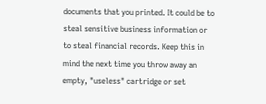documents that you printed. It could be to steal sensitive business information or to steal financial records. Keep this in mind the next time you throw away an empty, "useless" cartridge or set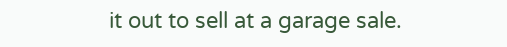it out to sell at a garage sale.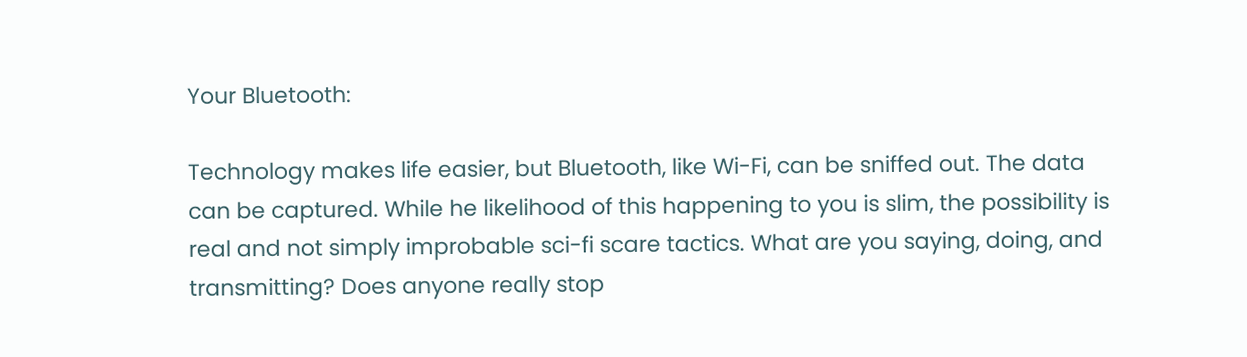Your Bluetooth:

Technology makes life easier, but Bluetooth, like Wi-Fi, can be sniffed out. The data can be captured. While he likelihood of this happening to you is slim, the possibility is real and not simply improbable sci-fi scare tactics. What are you saying, doing, and transmitting? Does anyone really stop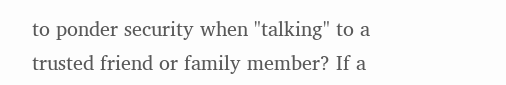to ponder security when "talking" to a trusted friend or family member? If a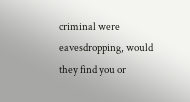criminal were eavesdropping, would they find you or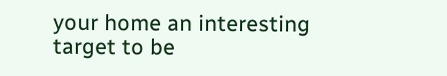your home an interesting target to be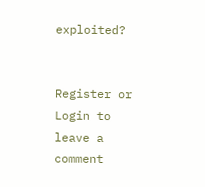exploited?


Register or Login to leave a comment